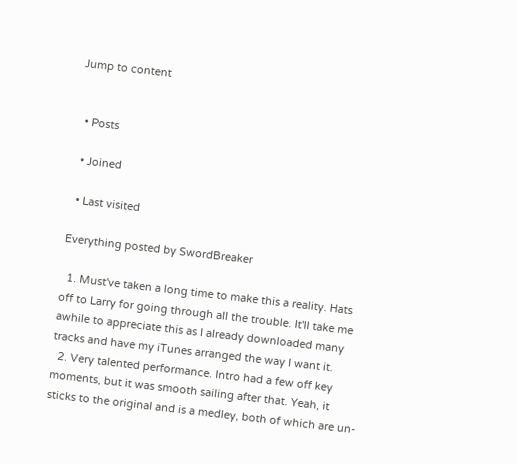Jump to content


  • Posts

  • Joined

  • Last visited

Everything posted by SwordBreaker

  1. Must've taken a long time to make this a reality. Hats off to Larry for going through all the trouble. It'll take me awhile to appreciate this as I already downloaded many tracks and have my iTunes arranged the way I want it.
  2. Very talented performance. Intro had a few off key moments, but it was smooth sailing after that. Yeah, it sticks to the original and is a medley, both of which are un-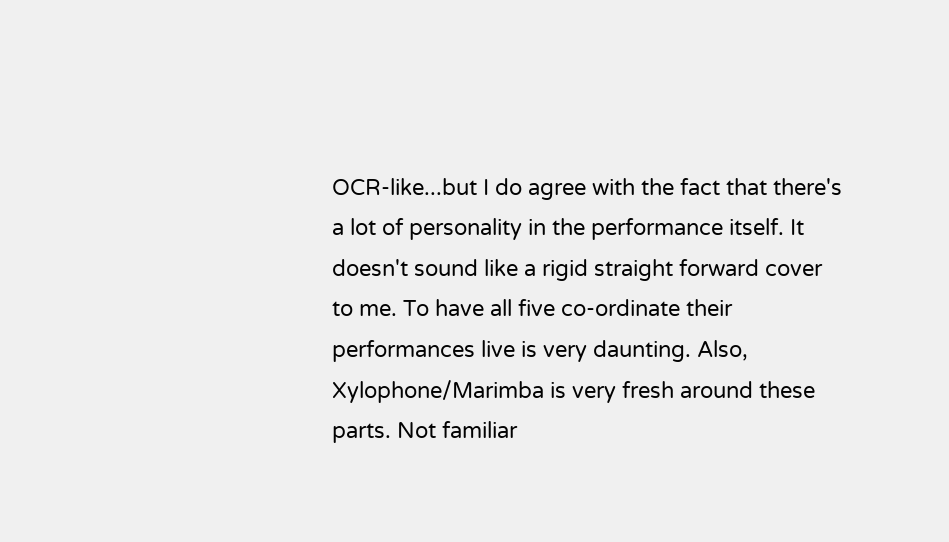OCR-like...but I do agree with the fact that there's a lot of personality in the performance itself. It doesn't sound like a rigid straight forward cover to me. To have all five co-ordinate their performances live is very daunting. Also, Xylophone/Marimba is very fresh around these parts. Not familiar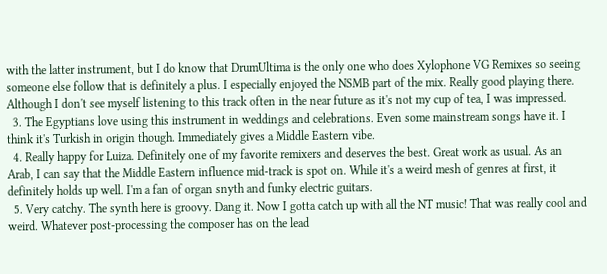with the latter instrument, but I do know that DrumUltima is the only one who does Xylophone VG Remixes so seeing someone else follow that is definitely a plus. I especially enjoyed the NSMB part of the mix. Really good playing there. Although I don't see myself listening to this track often in the near future as it's not my cup of tea, I was impressed.
  3. The Egyptians love using this instrument in weddings and celebrations. Even some mainstream songs have it. I think it's Turkish in origin though. Immediately gives a Middle Eastern vibe.
  4. Really happy for Luiza. Definitely one of my favorite remixers and deserves the best. Great work as usual. As an Arab, I can say that the Middle Eastern influence mid-track is spot on. While it's a weird mesh of genres at first, it definitely holds up well. I'm a fan of organ snyth and funky electric guitars.
  5. Very catchy. The synth here is groovy. Dang it. Now I gotta catch up with all the NT music! That was really cool and weird. Whatever post-processing the composer has on the lead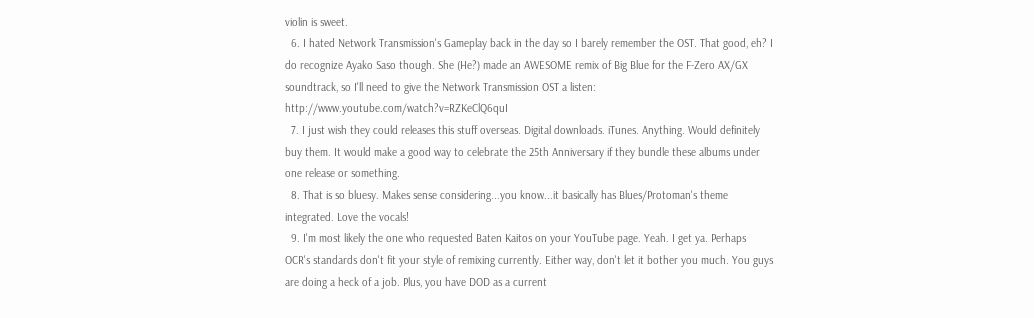violin is sweet.
  6. I hated Network Transmission's Gameplay back in the day so I barely remember the OST. That good, eh? I do recognize Ayako Saso though. She (He?) made an AWESOME remix of Big Blue for the F-Zero AX/GX soundtrack, so I'll need to give the Network Transmission OST a listen: http://www.youtube.com/watch?v=RZKeClQ6quI
  7. I just wish they could releases this stuff overseas. Digital downloads. iTunes. Anything. Would definitely buy them. It would make a good way to celebrate the 25th Anniversary if they bundle these albums under one release or something.
  8. That is so bluesy. Makes sense considering...you know...it basically has Blues/Protoman's theme integrated. Love the vocals!
  9. I'm most likely the one who requested Baten Kaitos on your YouTube page. Yeah. I get ya. Perhaps OCR's standards don't fit your style of remixing currently. Either way, don't let it bother you much. You guys are doing a heck of a job. Plus, you have DOD as a current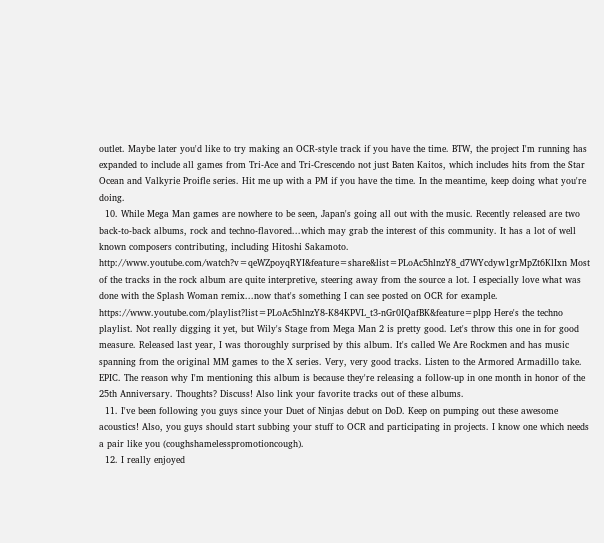outlet. Maybe later you'd like to try making an OCR-style track if you have the time. BTW, the project I'm running has expanded to include all games from Tri-Ace and Tri-Crescendo not just Baten Kaitos, which includes hits from the Star Ocean and Valkyrie Proifle series. Hit me up with a PM if you have the time. In the meantime, keep doing what you're doing.
  10. While Mega Man games are nowhere to be seen, Japan's going all out with the music. Recently released are two back-to-back albums, rock and techno-flavored...which may grab the interest of this community. It has a lot of well known composers contributing, including Hitoshi Sakamoto. http://www.youtube.com/watch?v=qeWZpoyqRYI&feature=share&list=PLoAc5hlnzY8_d7WYcdyw1grMpZt6KlIxn Most of the tracks in the rock album are quite interpretive, steering away from the source a lot. I especially love what was done with the Splash Woman remix...now that's something I can see posted on OCR for example. https://www.youtube.com/playlist?list=PLoAc5hlnzY8-K84KPVL_t3-nGr0IQafBK&feature=plpp Here's the techno playlist. Not really digging it yet, but Wily's Stage from Mega Man 2 is pretty good. Let's throw this one in for good measure. Released last year, I was thoroughly surprised by this album. It's called We Are Rockmen and has music spanning from the original MM games to the X series. Very, very good tracks. Listen to the Armored Armadillo take. EPIC. The reason why I'm mentioning this album is because they're releasing a follow-up in one month in honor of the 25th Anniversary. Thoughts? Discuss! Also link your favorite tracks out of these albums.
  11. I've been following you guys since your Duet of Ninjas debut on DoD. Keep on pumping out these awesome acoustics! Also, you guys should start subbing your stuff to OCR and participating in projects. I know one which needs a pair like you (coughshamelesspromotioncough).
  12. I really enjoyed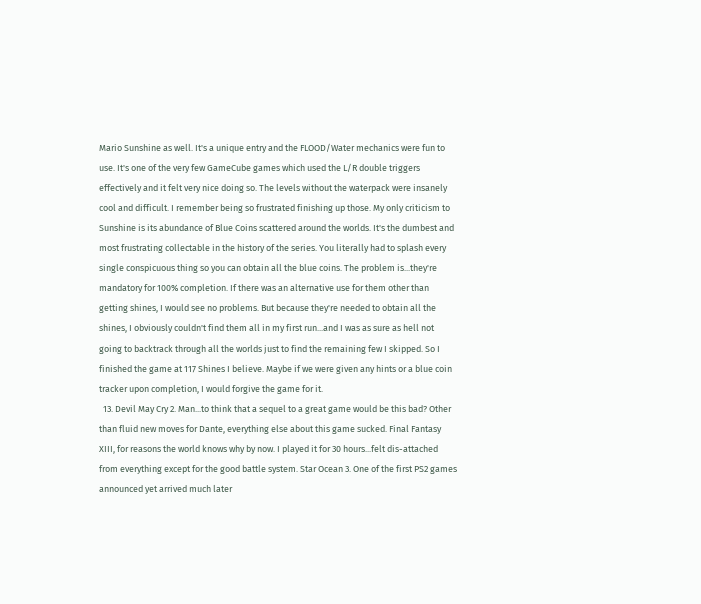Mario Sunshine as well. It's a unique entry and the FLOOD/Water mechanics were fun to use. It's one of the very few GameCube games which used the L/R double triggers effectively and it felt very nice doing so. The levels without the waterpack were insanely cool and difficult. I remember being so frustrated finishing up those. My only criticism to Sunshine is its abundance of Blue Coins scattered around the worlds. It's the dumbest and most frustrating collectable in the history of the series. You literally had to splash every single conspicuous thing so you can obtain all the blue coins. The problem is...they're mandatory for 100% completion. If there was an alternative use for them other than getting shines, I would see no problems. But because they're needed to obtain all the shines, I obviously couldn't find them all in my first run...and I was as sure as hell not going to backtrack through all the worlds just to find the remaining few I skipped. So I finished the game at 117 Shines I believe. Maybe if we were given any hints or a blue coin tracker upon completion, I would forgive the game for it.
  13. Devil May Cry 2. Man...to think that a sequel to a great game would be this bad? Other than fluid new moves for Dante, everything else about this game sucked. Final Fantasy XIII, for reasons the world knows why by now. I played it for 30 hours...felt dis-attached from everything except for the good battle system. Star Ocean 3. One of the first PS2 games announced yet arrived much later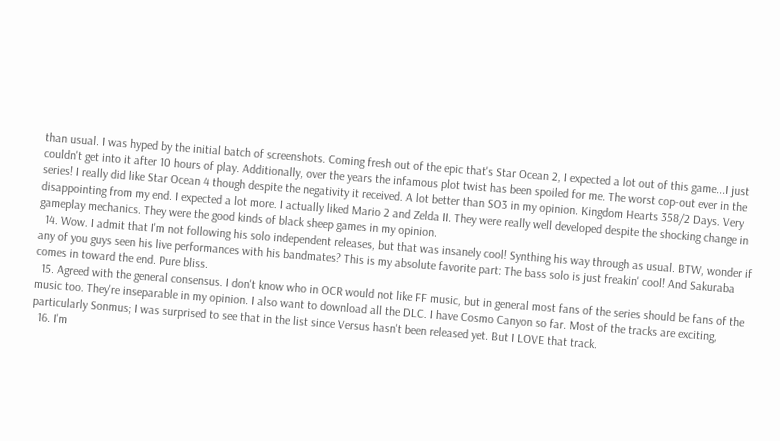than usual. I was hyped by the initial batch of screenshots. Coming fresh out of the epic that's Star Ocean 2, I expected a lot out of this game...I just couldn't get into it after 10 hours of play. Additionally, over the years the infamous plot twist has been spoiled for me. The worst cop-out ever in the series! I really did like Star Ocean 4 though despite the negativity it received. A lot better than SO3 in my opinion. Kingdom Hearts 358/2 Days. Very disappointing from my end. I expected a lot more. I actually liked Mario 2 and Zelda II. They were really well developed despite the shocking change in gameplay mechanics. They were the good kinds of black sheep games in my opinion.
  14. Wow. I admit that I'm not following his solo independent releases, but that was insanely cool! Synthing his way through as usual. BTW, wonder if any of you guys seen his live performances with his bandmates? This is my absolute favorite part: The bass solo is just freakin' cool! And Sakuraba comes in toward the end. Pure bliss.
  15. Agreed with the general consensus. I don't know who in OCR would not like FF music, but in general most fans of the series should be fans of the music too. They're inseparable in my opinion. I also want to download all the DLC. I have Cosmo Canyon so far. Most of the tracks are exciting, particularly Sonmus; I was surprised to see that in the list since Versus hasn't been released yet. But I LOVE that track.
  16. I'm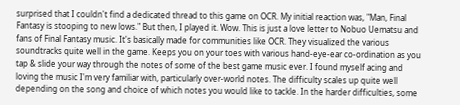surprised that I couldn't find a dedicated thread to this game on OCR. My initial reaction was, "Man, Final Fantasy is stooping to new lows." But then, I played it. Wow. This is just a love letter to Nobuo Uematsu and fans of Final Fantasy music. It's basically made for communities like OCR. They visualized the various soundtracks quite well in the game. Keeps you on your toes with various hand-eye-ear co-ordination as you tap & slide your way through the notes of some of the best game music ever. I found myself acing and loving the music I'm very familiar with, particularly over-world notes. The difficulty scales up quite well depending on the song and choice of which notes you would like to tackle. In the harder difficulties, some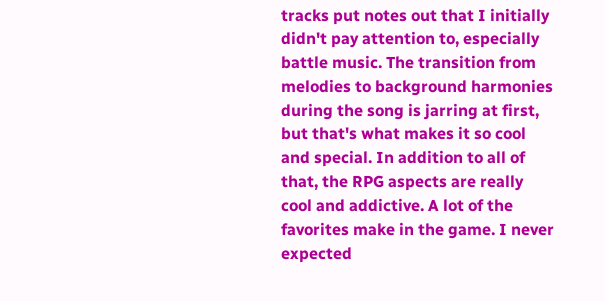tracks put notes out that I initially didn't pay attention to, especially battle music. The transition from melodies to background harmonies during the song is jarring at first, but that's what makes it so cool and special. In addition to all of that, the RPG aspects are really cool and addictive. A lot of the favorites make in the game. I never expected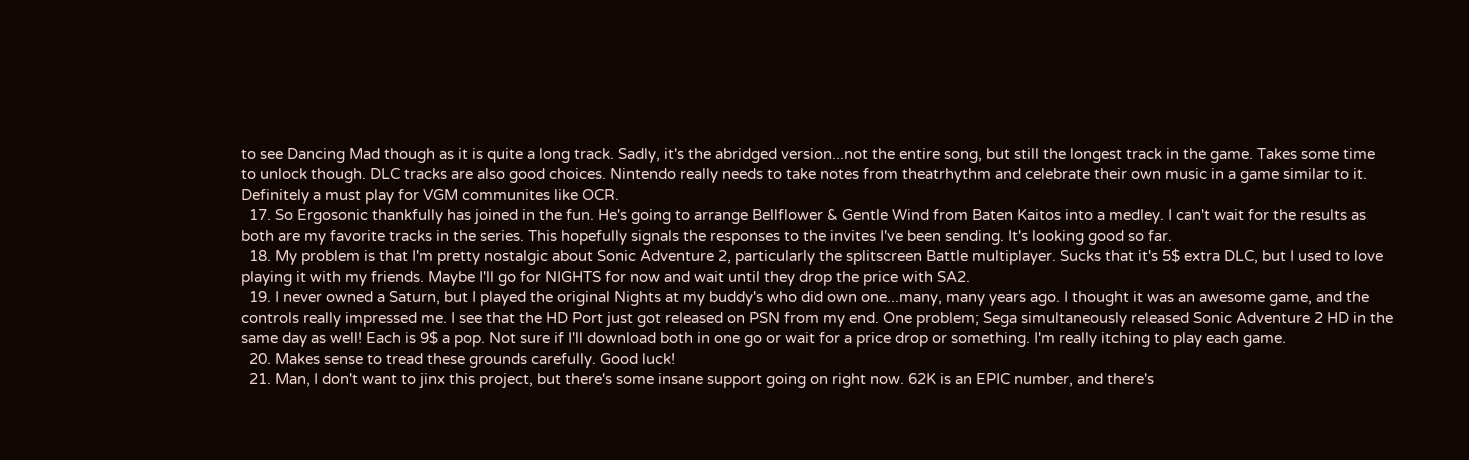to see Dancing Mad though as it is quite a long track. Sadly, it's the abridged version...not the entire song, but still the longest track in the game. Takes some time to unlock though. DLC tracks are also good choices. Nintendo really needs to take notes from theatrhythm and celebrate their own music in a game similar to it. Definitely a must play for VGM communites like OCR.
  17. So Ergosonic thankfully has joined in the fun. He's going to arrange Bellflower & Gentle Wind from Baten Kaitos into a medley. I can't wait for the results as both are my favorite tracks in the series. This hopefully signals the responses to the invites I've been sending. It's looking good so far.
  18. My problem is that I'm pretty nostalgic about Sonic Adventure 2, particularly the splitscreen Battle multiplayer. Sucks that it's 5$ extra DLC, but I used to love playing it with my friends. Maybe I'll go for NIGHTS for now and wait until they drop the price with SA2.
  19. I never owned a Saturn, but I played the original Nights at my buddy's who did own one...many, many years ago. I thought it was an awesome game, and the controls really impressed me. I see that the HD Port just got released on PSN from my end. One problem; Sega simultaneously released Sonic Adventure 2 HD in the same day as well! Each is 9$ a pop. Not sure if I'll download both in one go or wait for a price drop or something. I'm really itching to play each game.
  20. Makes sense to tread these grounds carefully. Good luck!
  21. Man, I don't want to jinx this project, but there's some insane support going on right now. 62K is an EPIC number, and there's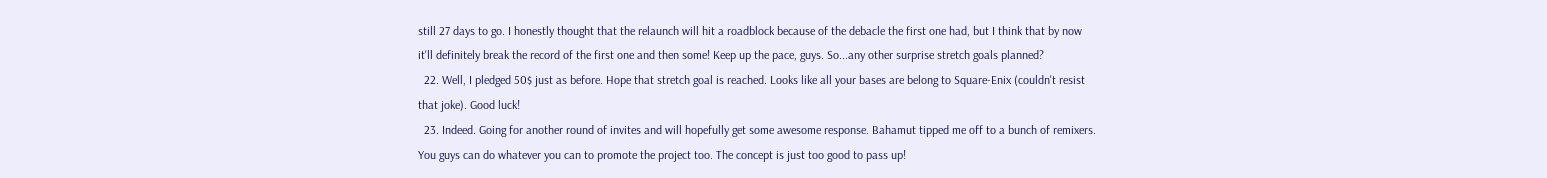still 27 days to go. I honestly thought that the relaunch will hit a roadblock because of the debacle the first one had, but I think that by now it'll definitely break the record of the first one and then some! Keep up the pace, guys. So...any other surprise stretch goals planned?
  22. Well, I pledged 50$ just as before. Hope that stretch goal is reached. Looks like all your bases are belong to Square-Enix (couldn't resist that joke). Good luck!
  23. Indeed. Going for another round of invites and will hopefully get some awesome response. Bahamut tipped me off to a bunch of remixers. You guys can do whatever you can to promote the project too. The concept is just too good to pass up!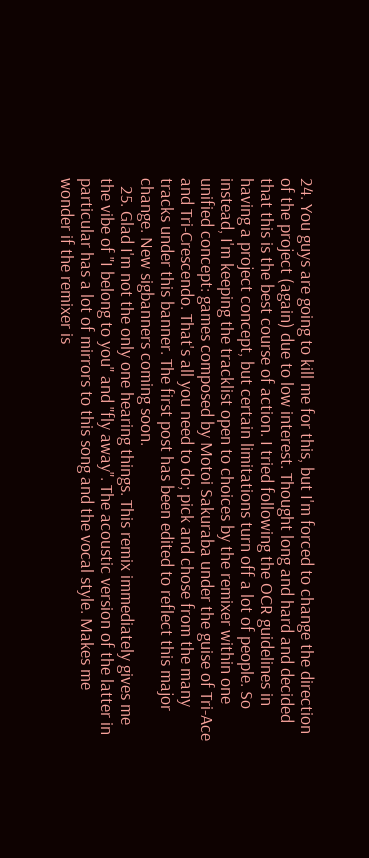24. You guys are going to kill me for this, but I'm forced to change the direction of the project (again) due to low interest. Thought long and hard and decided that this is the best course of action. I tried following the OCR guidelines in having a project concept, but certain limitations turn off a lot of people. So instead, I'm keeping the tracklist open to choices by the remixer within one unified concept: games composed by Motoi Sakuraba under the guise of Tri-Ace and Tri-Crescendo. That's all you need to do; pick and chose from the many tracks under this banner. The first post has been edited to reflect this major change. New sigbanners coming soon.
  25. Glad I'm not the only one hearing things. This remix immediately gives me the vibe of "I belong to you" and "fly away". The acoustic version of the latter in particular has a lot of mirrors to this song and the vocal style. Makes me wonder if the remixer is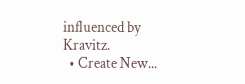influenced by Kravitz.
  • Create New...